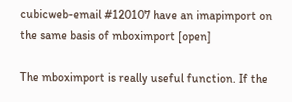cubicweb-email #120107 have an imapimport on the same basis of mboximport [open]

The mboximport is really useful function. If the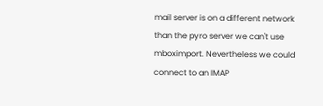mail server is on a different network than the pyro server we can't use mboximport. Nevertheless we could connect to an IMAP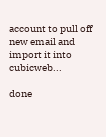account to pull off new email and import it into cubicweb...

done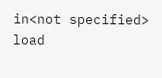in<not specified>
load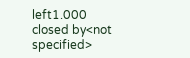left1.000
closed by<not specified>